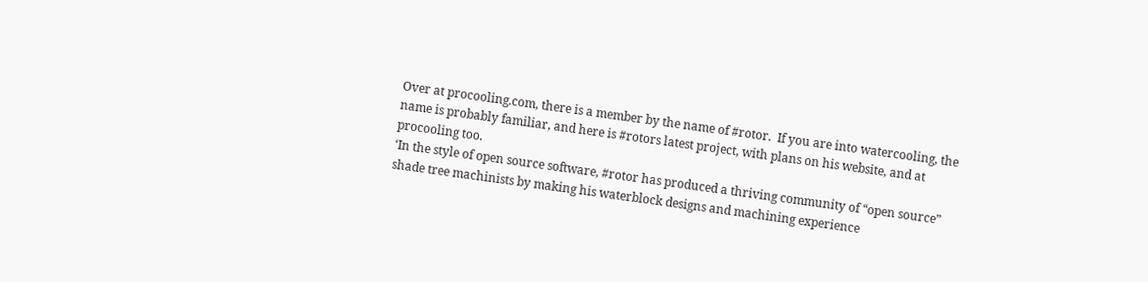Over at procooling.com, there is a member by the name of #rotor.  If you are into watercooling, the name is probably familiar, and here is #rotors latest project, with plans on his website, and at procooling too.
‘In the style of open source software, #rotor has produced a thriving community of “open source” shade tree machinists by making his waterblock designs and machining experience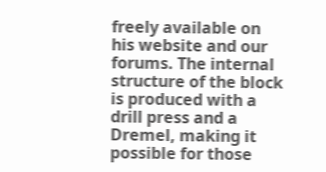freely available on his website and our forums. The internal structure of the block is produced with a drill press and a Dremel, making it possible for those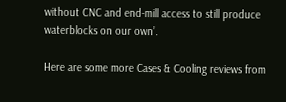without CNC and end-mill access to still produce waterblocks on our own’.

Here are some more Cases & Cooling reviews from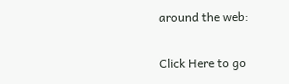around the web:

Click Here to go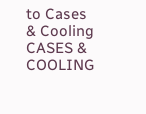to Cases & Cooling   CASES & COOLING